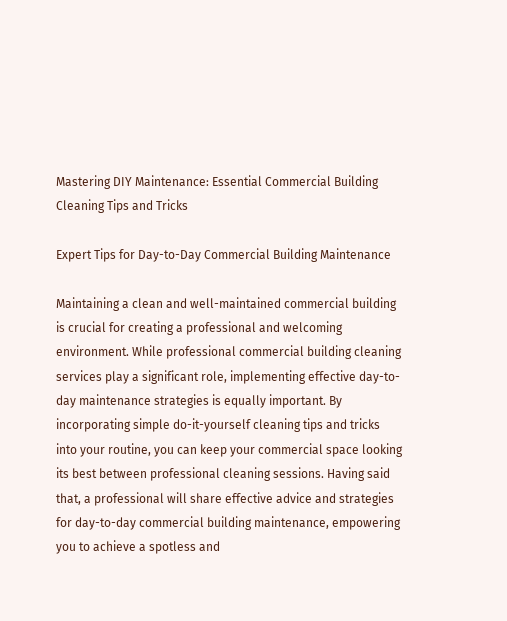Mastering DIY Maintenance: Essential Commercial Building Cleaning Tips and Tricks

Expert Tips for Day-to-Day Commercial Building Maintenance

Maintaining a clean and well-maintained commercial building is crucial for creating a professional and welcoming environment. While professional commercial building cleaning services play a significant role, implementing effective day-to-day maintenance strategies is equally important. By incorporating simple do-it-yourself cleaning tips and tricks into your routine, you can keep your commercial space looking its best between professional cleaning sessions. Having said that, a professional will share effective advice and strategies for day-to-day commercial building maintenance, empowering you to achieve a spotless and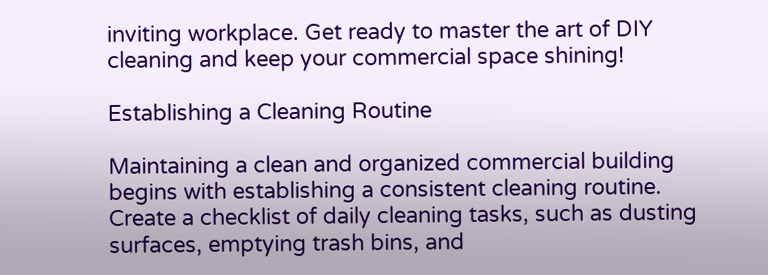inviting workplace. Get ready to master the art of DIY cleaning and keep your commercial space shining!

Establishing a Cleaning Routine

Maintaining a clean and organized commercial building begins with establishing a consistent cleaning routine. Create a checklist of daily cleaning tasks, such as dusting surfaces, emptying trash bins, and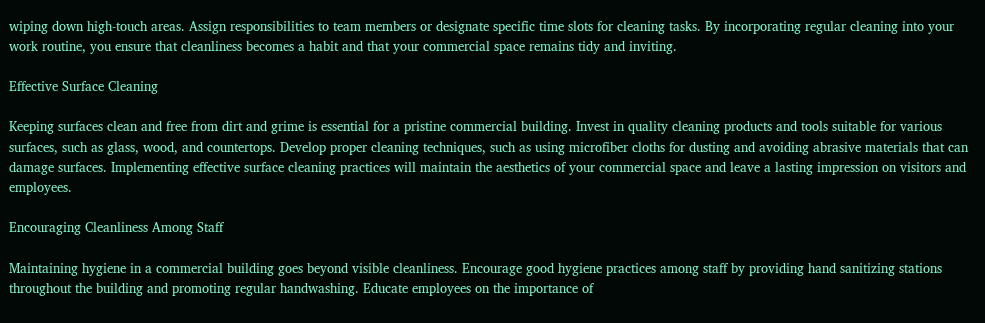wiping down high-touch areas. Assign responsibilities to team members or designate specific time slots for cleaning tasks. By incorporating regular cleaning into your work routine, you ensure that cleanliness becomes a habit and that your commercial space remains tidy and inviting.

Effective Surface Cleaning

Keeping surfaces clean and free from dirt and grime is essential for a pristine commercial building. Invest in quality cleaning products and tools suitable for various surfaces, such as glass, wood, and countertops. Develop proper cleaning techniques, such as using microfiber cloths for dusting and avoiding abrasive materials that can damage surfaces. Implementing effective surface cleaning practices will maintain the aesthetics of your commercial space and leave a lasting impression on visitors and employees.

Encouraging Cleanliness Among Staff

Maintaining hygiene in a commercial building goes beyond visible cleanliness. Encourage good hygiene practices among staff by providing hand sanitizing stations throughout the building and promoting regular handwashing. Educate employees on the importance of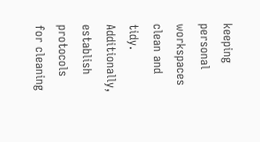keeping personal workspaces clean and tidy. Additionally, establish protocols for cleaning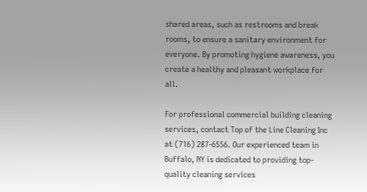shared areas, such as restrooms and break rooms, to ensure a sanitary environment for everyone. By promoting hygiene awareness, you create a healthy and pleasant workplace for all.

For professional commercial building cleaning services, contact Top of the Line Cleaning Inc at (716) 287-6556. Our experienced team in Buffalo, NY is dedicated to providing top-quality cleaning services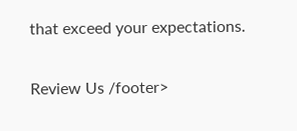that exceed your expectations.

Review Us /footer>